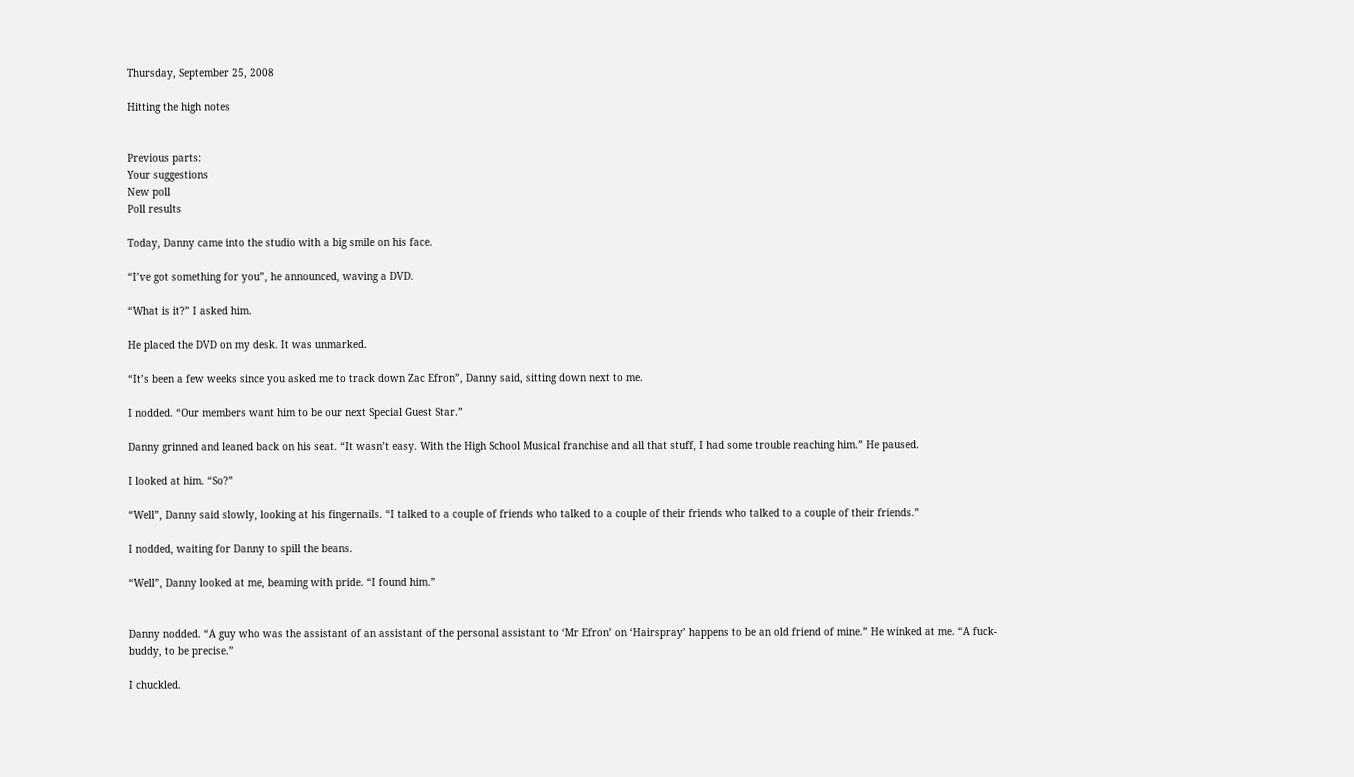Thursday, September 25, 2008

Hitting the high notes


Previous parts:
Your suggestions
New poll
Poll results

Today, Danny came into the studio with a big smile on his face.

“I’ve got something for you”, he announced, waving a DVD.

“What is it?” I asked him.

He placed the DVD on my desk. It was unmarked.

“It’s been a few weeks since you asked me to track down Zac Efron”, Danny said, sitting down next to me.

I nodded. “Our members want him to be our next Special Guest Star.”

Danny grinned and leaned back on his seat. “It wasn’t easy. With the High School Musical franchise and all that stuff, I had some trouble reaching him.” He paused.

I looked at him. “So?”

“Well”, Danny said slowly, looking at his fingernails. “I talked to a couple of friends who talked to a couple of their friends who talked to a couple of their friends.”

I nodded, waiting for Danny to spill the beans.

“Well”, Danny looked at me, beaming with pride. “I found him.”


Danny nodded. “A guy who was the assistant of an assistant of the personal assistant to ‘Mr Efron’ on ‘Hairspray’ happens to be an old friend of mine.” He winked at me. “A fuck-buddy, to be precise.”

I chuckled.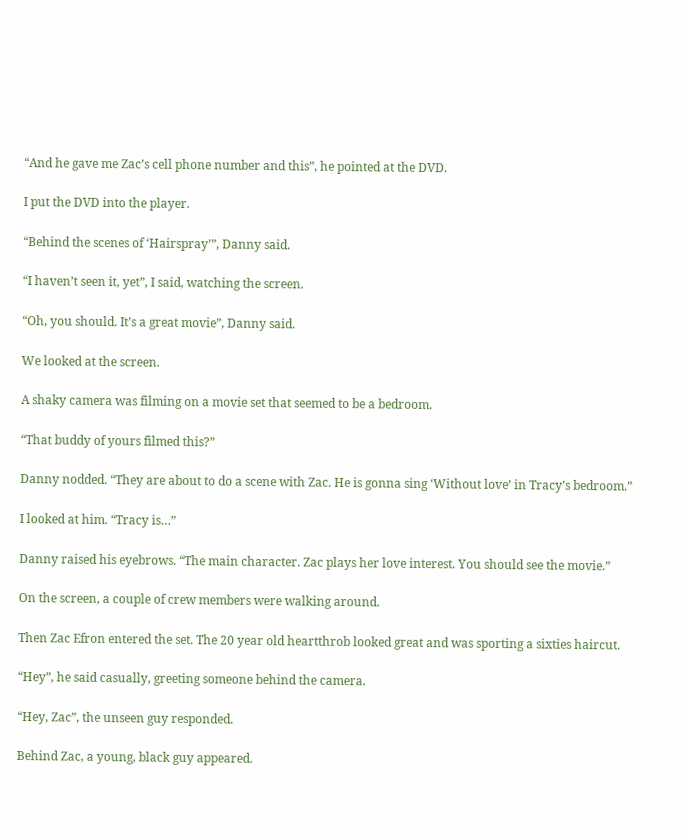“And he gave me Zac’s cell phone number and this”, he pointed at the DVD.

I put the DVD into the player.

“Behind the scenes of ‘Hairspray’”, Danny said.

“I haven’t seen it, yet”, I said, watching the screen.

“Oh, you should. It’s a great movie”, Danny said.

We looked at the screen.

A shaky camera was filming on a movie set that seemed to be a bedroom.

“That buddy of yours filmed this?”

Danny nodded. “They are about to do a scene with Zac. He is gonna sing ‘Without love’ in Tracy’s bedroom.”

I looked at him. “Tracy is…”

Danny raised his eyebrows. “The main character. Zac plays her love interest. You should see the movie.”

On the screen, a couple of crew members were walking around.

Then Zac Efron entered the set. The 20 year old heartthrob looked great and was sporting a sixties haircut.

“Hey”, he said casually, greeting someone behind the camera.

“Hey, Zac”, the unseen guy responded.

Behind Zac, a young, black guy appeared.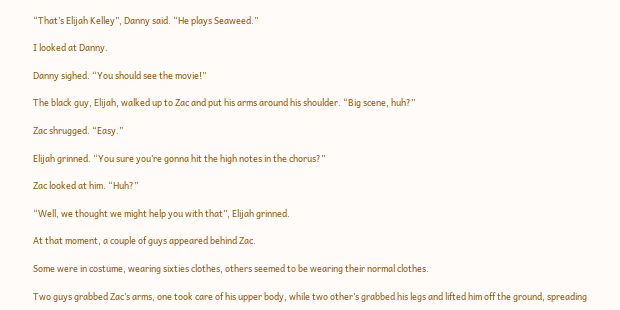“That’s Elijah Kelley”, Danny said. “He plays Seaweed.”

I looked at Danny.

Danny sighed. “You should see the movie!”

The black guy, Elijah, walked up to Zac and put his arms around his shoulder. “Big scene, huh?”

Zac shrugged. “Easy.”

Elijah grinned. “You sure you’re gonna hit the high notes in the chorus?”

Zac looked at him. “Huh?”

“Well, we thought we might help you with that”, Elijah grinned.

At that moment, a couple of guys appeared behind Zac.

Some were in costume, wearing sixties clothes, others seemed to be wearing their normal clothes.

Two guys grabbed Zac’s arms, one took care of his upper body, while two other’s grabbed his legs and lifted him off the ground, spreading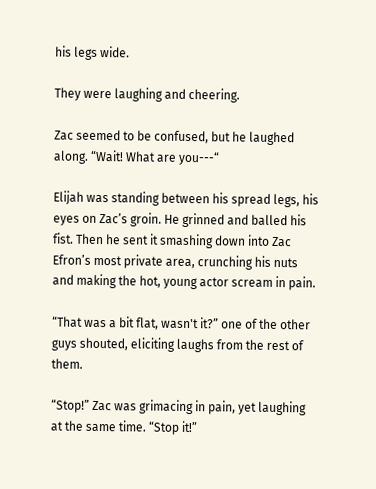his legs wide.

They were laughing and cheering.

Zac seemed to be confused, but he laughed along. “Wait! What are you---“

Elijah was standing between his spread legs, his eyes on Zac’s groin. He grinned and balled his fist. Then he sent it smashing down into Zac Efron’s most private area, crunching his nuts and making the hot, young actor scream in pain.

“That was a bit flat, wasn't it?” one of the other guys shouted, eliciting laughs from the rest of them.

“Stop!” Zac was grimacing in pain, yet laughing at the same time. “Stop it!”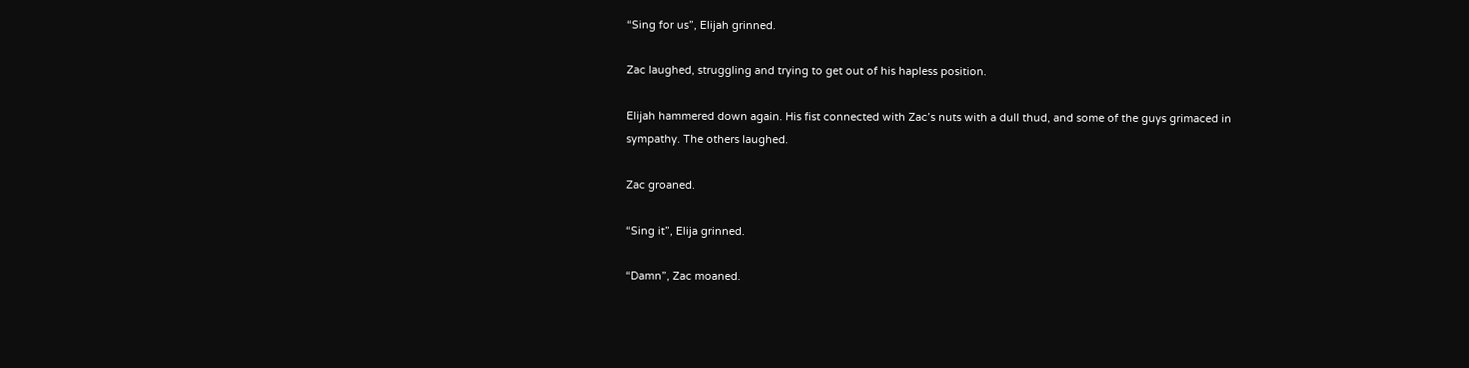“Sing for us”, Elijah grinned.

Zac laughed, struggling and trying to get out of his hapless position.

Elijah hammered down again. His fist connected with Zac’s nuts with a dull thud, and some of the guys grimaced in sympathy. The others laughed.

Zac groaned.

“Sing it”, Elija grinned.

“Damn”, Zac moaned.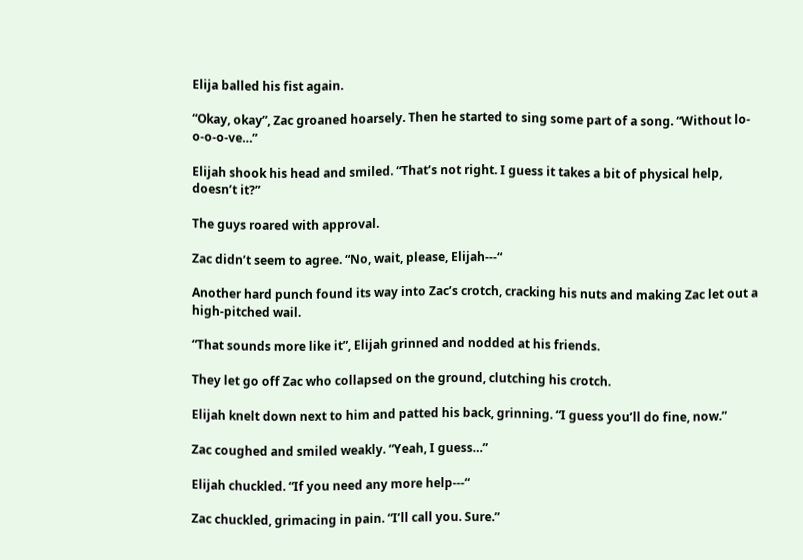Elija balled his fist again.

“Okay, okay”, Zac groaned hoarsely. Then he started to sing some part of a song. “Without lo-o-o-o-ve…”

Elijah shook his head and smiled. “That’s not right. I guess it takes a bit of physical help, doesn’t it?”

The guys roared with approval.

Zac didn’t seem to agree. “No, wait, please, Elijah---“

Another hard punch found its way into Zac’s crotch, cracking his nuts and making Zac let out a high-pitched wail.

“That sounds more like it”, Elijah grinned and nodded at his friends.

They let go off Zac who collapsed on the ground, clutching his crotch.

Elijah knelt down next to him and patted his back, grinning. “I guess you’ll do fine, now.”

Zac coughed and smiled weakly. “Yeah, I guess…”

Elijah chuckled. “If you need any more help---“

Zac chuckled, grimacing in pain. “I’ll call you. Sure.”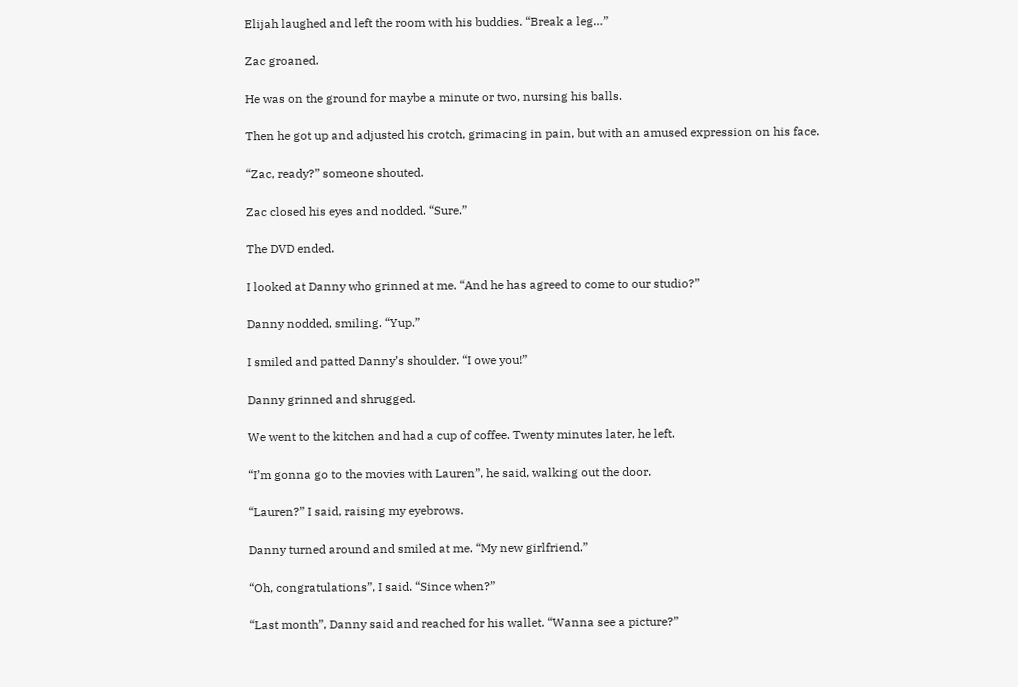Elijah laughed and left the room with his buddies. “Break a leg…”

Zac groaned.

He was on the ground for maybe a minute or two, nursing his balls.

Then he got up and adjusted his crotch, grimacing in pain, but with an amused expression on his face.

“Zac, ready?” someone shouted.

Zac closed his eyes and nodded. “Sure.”

The DVD ended.

I looked at Danny who grinned at me. “And he has agreed to come to our studio?”

Danny nodded, smiling. “Yup.”

I smiled and patted Danny’s shoulder. “I owe you!”

Danny grinned and shrugged.

We went to the kitchen and had a cup of coffee. Twenty minutes later, he left.

“I’m gonna go to the movies with Lauren”, he said, walking out the door.

“Lauren?” I said, raising my eyebrows.

Danny turned around and smiled at me. “My new girlfriend.”

“Oh, congratulations”, I said. “Since when?”

“Last month”, Danny said and reached for his wallet. “Wanna see a picture?”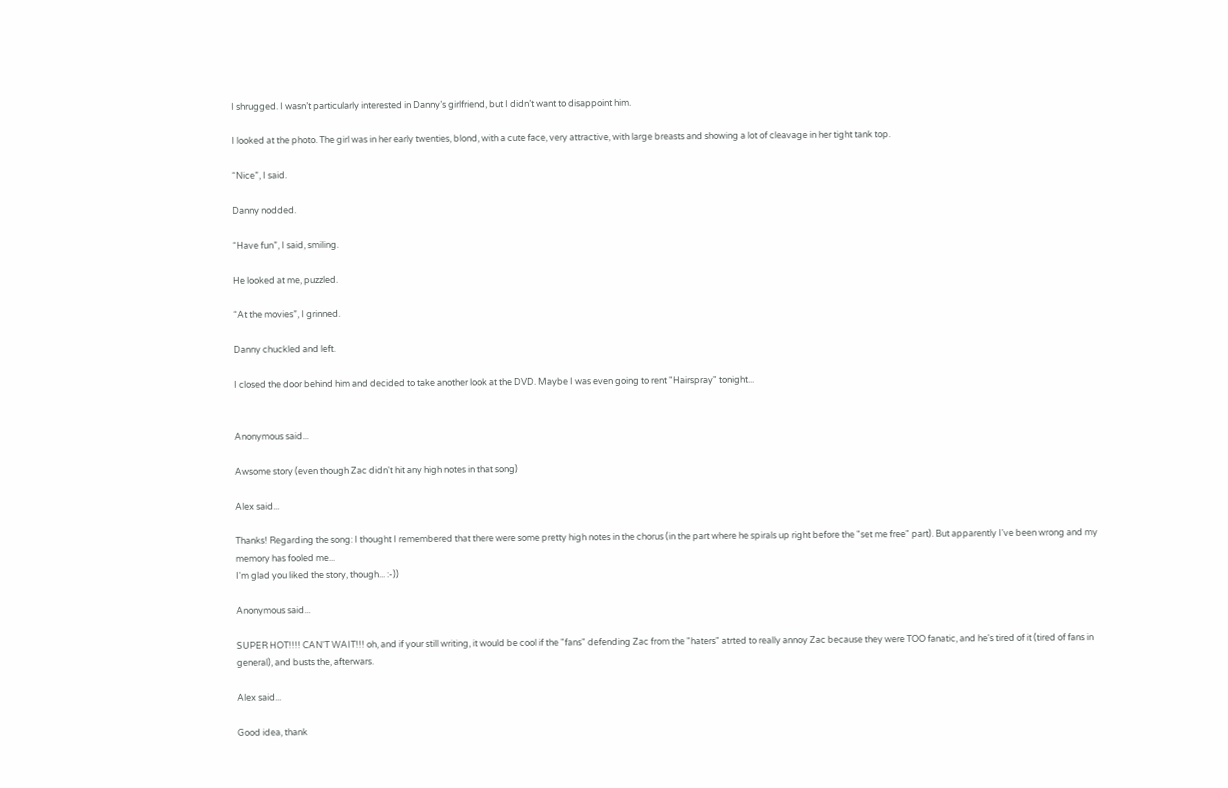I shrugged. I wasn’t particularly interested in Danny’s girlfriend, but I didn’t want to disappoint him.

I looked at the photo. The girl was in her early twenties, blond, with a cute face, very attractive, with large breasts and showing a lot of cleavage in her tight tank top.

“Nice”, I said.

Danny nodded.

“Have fun”, I said, smiling.

He looked at me, puzzled.

“At the movies”, I grinned.

Danny chuckled and left.

I closed the door behind him and decided to take another look at the DVD. Maybe I was even going to rent "Hairspray" tonight...


Anonymous said...

Awsome story (even though Zac didn't hit any high notes in that song)

Alex said...

Thanks! Regarding the song: I thought I remembered that there were some pretty high notes in the chorus (in the part where he spirals up right before the "set me free" part). But apparently I've been wrong and my memory has fooled me...
I'm glad you liked the story, though... :-))

Anonymous said...

SUPER HOT!!!! CAN'T WAIT!!! oh, and if your still writing, it would be cool if the "fans" defending Zac from the "haters" atrted to really annoy Zac because they were TOO fanatic, and he's tired of it (tired of fans in general), and busts the, afterwars.

Alex said...

Good idea, thank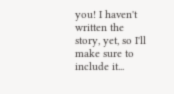you! I haven't written the story, yet, so I'll make sure to include it...